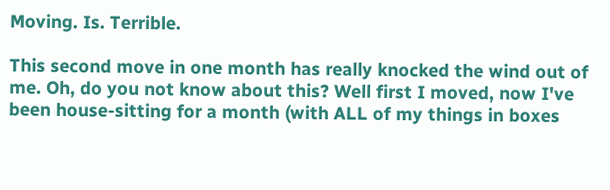Moving. Is. Terrible.

This second move in one month has really knocked the wind out of me. Oh, do you not know about this? Well first I moved, now I've been house-sitting for a month (with ALL of my things in boxes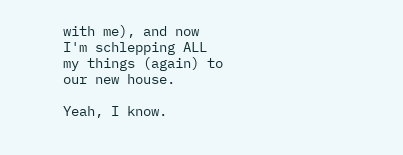with me), and now I'm schlepping ALL my things (again) to our new house.

Yeah, I know.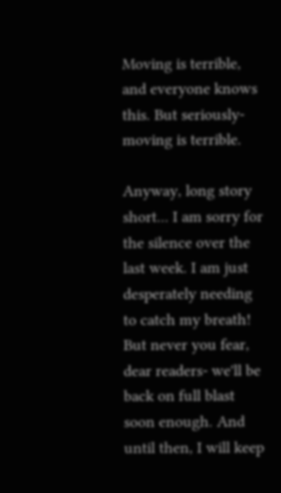Moving is terrible, and everyone knows this. But seriously- moving is terrible.

Anyway, long story short... I am sorry for the silence over the last week. I am just desperately needing to catch my breath!
But never you fear, dear readers- we'll be back on full blast soon enough. And until then, I will keep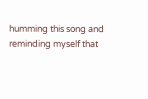humming this song and reminding myself that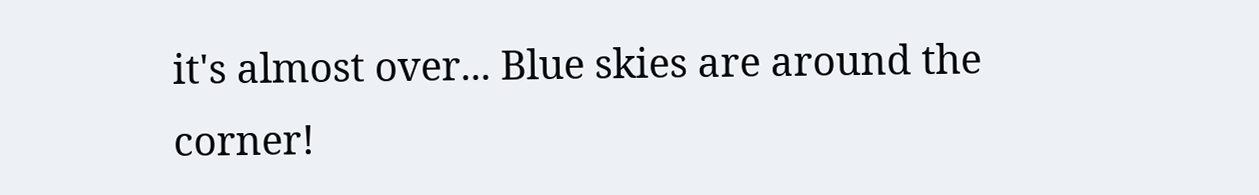it's almost over... Blue skies are around the corner!